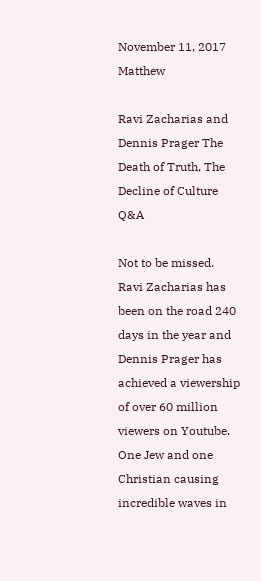November 11, 2017 Matthew

Ravi Zacharias and Dennis Prager The Death of Truth, The Decline of Culture Q&A

Not to be missed. Ravi Zacharias has been on the road 240 days in the year and Dennis Prager has achieved a viewership of over 60 million viewers on Youtube. One Jew and one Christian causing incredible waves in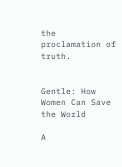the proclamation of truth.


Gentle: How Women Can Save the World

A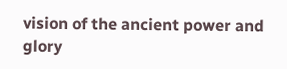vision of the ancient power and glory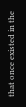that once existed in the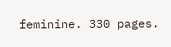feminine. 330 pages.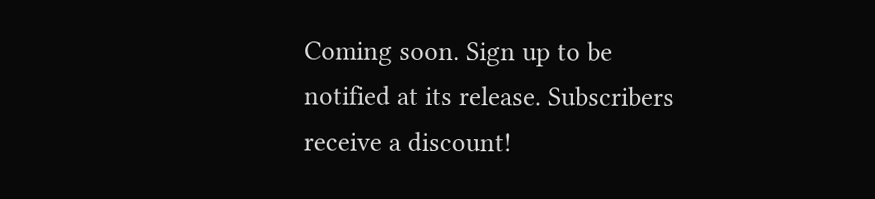Coming soon. Sign up to be notified at its release. Subscribers receive a discount!